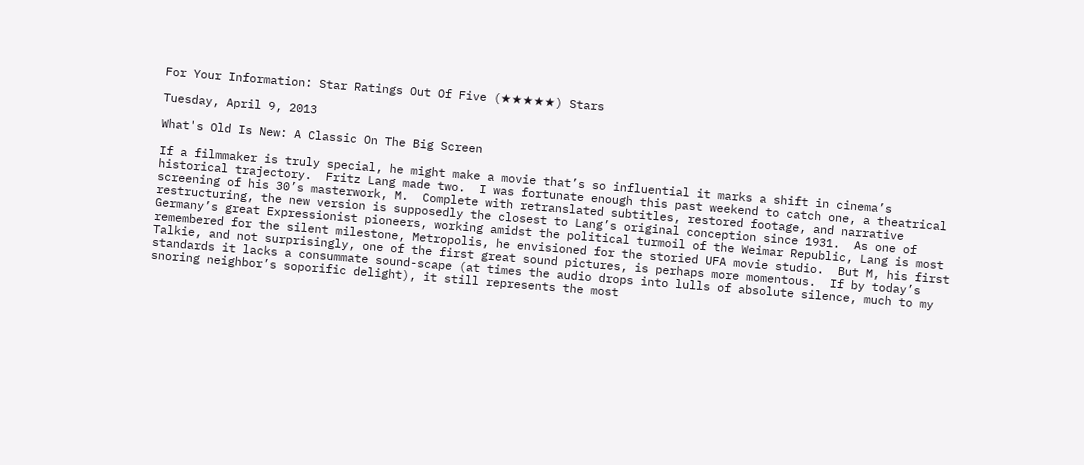For Your Information: Star Ratings Out Of Five (★★★★★) Stars

Tuesday, April 9, 2013

What's Old Is New: A Classic On The Big Screen

If a filmmaker is truly special, he might make a movie that’s so influential it marks a shift in cinema’s historical trajectory.  Fritz Lang made two.  I was fortunate enough this past weekend to catch one, a theatrical screening of his 30’s masterwork, M.  Complete with retranslated subtitles, restored footage, and narrative restructuring, the new version is supposedly the closest to Lang’s original conception since 1931.  As one of Germany’s great Expressionist pioneers, working amidst the political turmoil of the Weimar Republic, Lang is most remembered for the silent milestone, Metropolis, he envisioned for the storied UFA movie studio.  But M, his first Talkie, and not surprisingly, one of the first great sound pictures, is perhaps more momentous.  If by today’s standards it lacks a consummate sound-scape (at times the audio drops into lulls of absolute silence, much to my snoring neighbor’s soporific delight), it still represents the most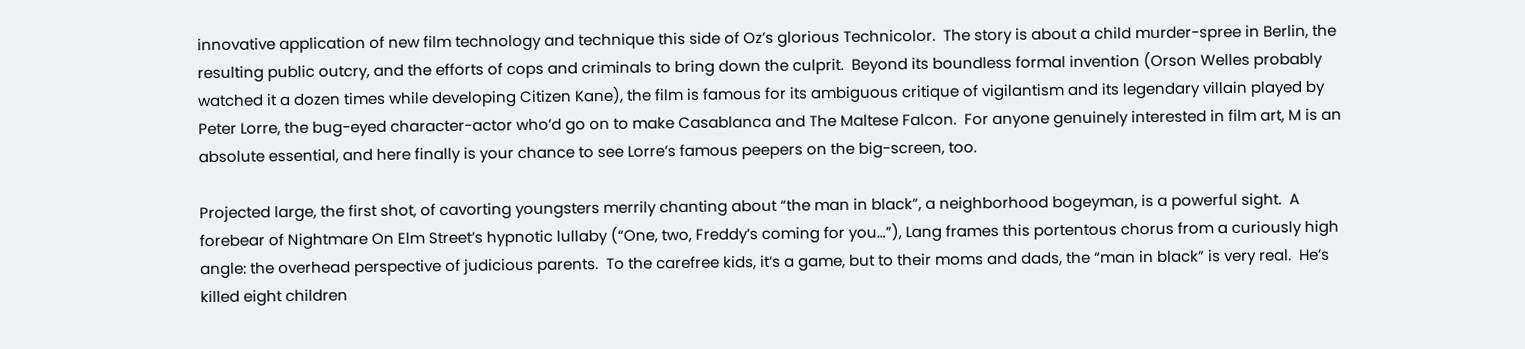innovative application of new film technology and technique this side of Oz’s glorious Technicolor.  The story is about a child murder-spree in Berlin, the resulting public outcry, and the efforts of cops and criminals to bring down the culprit.  Beyond its boundless formal invention (Orson Welles probably watched it a dozen times while developing Citizen Kane), the film is famous for its ambiguous critique of vigilantism and its legendary villain played by Peter Lorre, the bug-eyed character-actor who’d go on to make Casablanca and The Maltese Falcon.  For anyone genuinely interested in film art, M is an absolute essential, and here finally is your chance to see Lorre’s famous peepers on the big-screen, too.

Projected large, the first shot, of cavorting youngsters merrily chanting about “the man in black”, a neighborhood bogeyman, is a powerful sight.  A forebear of Nightmare On Elm Street’s hypnotic lullaby (“One, two, Freddy’s coming for you…”), Lang frames this portentous chorus from a curiously high angle: the overhead perspective of judicious parents.  To the carefree kids, it’s a game, but to their moms and dads, the “man in black” is very real.  He’s killed eight children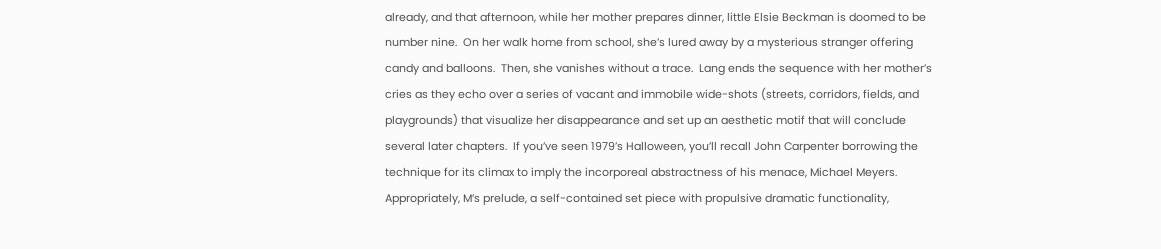already, and that afternoon, while her mother prepares dinner, little Elsie Beckman is doomed to be number nine.  On her walk home from school, she’s lured away by a mysterious stranger offering candy and balloons.  Then, she vanishes without a trace.  Lang ends the sequence with her mother’s cries as they echo over a series of vacant and immobile wide-shots (streets, corridors, fields, and playgrounds) that visualize her disappearance and set up an aesthetic motif that will conclude several later chapters.  If you’ve seen 1979’s Halloween, you’ll recall John Carpenter borrowing the technique for its climax to imply the incorporeal abstractness of his menace, Michael Meyers.  Appropriately, M’s prelude, a self-contained set piece with propulsive dramatic functionality,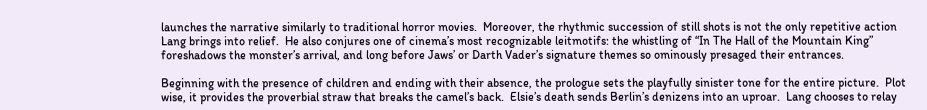launches the narrative similarly to traditional horror movies.  Moreover, the rhythmic succession of still shots is not the only repetitive action Lang brings into relief.  He also conjures one of cinema’s most recognizable leitmotifs: the whistling of “In The Hall of the Mountain King” foreshadows the monster’s arrival, and long before Jaws’ or Darth Vader’s signature themes so ominously presaged their entrances.

Beginning with the presence of children and ending with their absence, the prologue sets the playfully sinister tone for the entire picture.  Plot wise, it provides the proverbial straw that breaks the camel’s back.  Elsie’s death sends Berlin’s denizens into an uproar.  Lang chooses to relay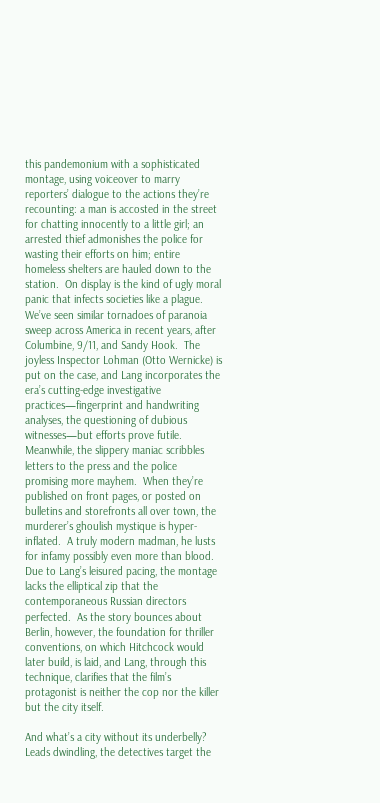this pandemonium with a sophisticated montage, using voiceover to marry reporters’ dialogue to the actions they’re recounting: a man is accosted in the street for chatting innocently to a little girl; an arrested thief admonishes the police for wasting their efforts on him; entire homeless shelters are hauled down to the station.  On display is the kind of ugly moral panic that infects societies like a plague.  We’ve seen similar tornadoes of paranoia sweep across America in recent years, after Columbine, 9/11, and Sandy Hook.  The joyless Inspector Lohman (Otto Wernicke) is put on the case, and Lang incorporates the era’s cutting-edge investigative practices—fingerprint and handwriting analyses, the questioning of dubious witnesses—but efforts prove futile.  Meanwhile, the slippery maniac scribbles letters to the press and the police promising more mayhem.  When they’re published on front pages, or posted on bulletins and storefronts all over town, the murderer’s ghoulish mystique is hyper-inflated.  A truly modern madman, he lusts for infamy possibly even more than blood.  Due to Lang’s leisured pacing, the montage lacks the elliptical zip that the contemporaneous Russian directors perfected.  As the story bounces about Berlin, however, the foundation for thriller conventions, on which Hitchcock would later build, is laid, and Lang, through this technique, clarifies that the film’s protagonist is neither the cop nor the killer but the city itself.

And what’s a city without its underbelly?  Leads dwindling, the detectives target the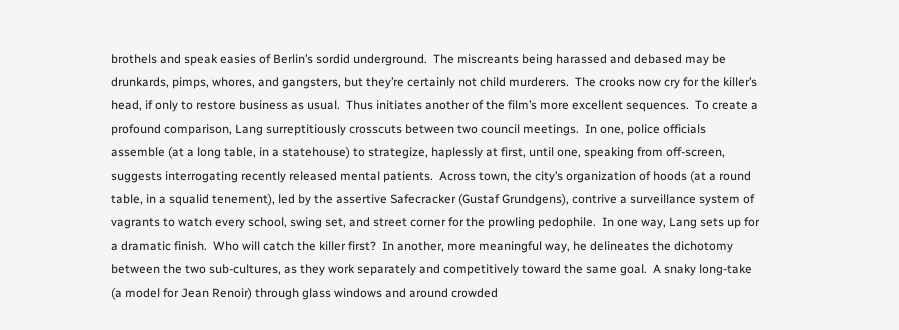brothels and speak easies of Berlin’s sordid underground.  The miscreants being harassed and debased may be drunkards, pimps, whores, and gangsters, but they’re certainly not child murderers.  The crooks now cry for the killer’s head, if only to restore business as usual.  Thus initiates another of the film’s more excellent sequences.  To create a profound comparison, Lang surreptitiously crosscuts between two council meetings.  In one, police officials assemble (at a long table, in a statehouse) to strategize, haplessly at first, until one, speaking from off-screen, suggests interrogating recently released mental patients.  Across town, the city’s organization of hoods (at a round table, in a squalid tenement), led by the assertive Safecracker (Gustaf Grundgens), contrive a surveillance system of vagrants to watch every school, swing set, and street corner for the prowling pedophile.  In one way, Lang sets up for a dramatic finish.  Who will catch the killer first?  In another, more meaningful way, he delineates the dichotomy between the two sub-cultures, as they work separately and competitively toward the same goal.  A snaky long-take (a model for Jean Renoir) through glass windows and around crowded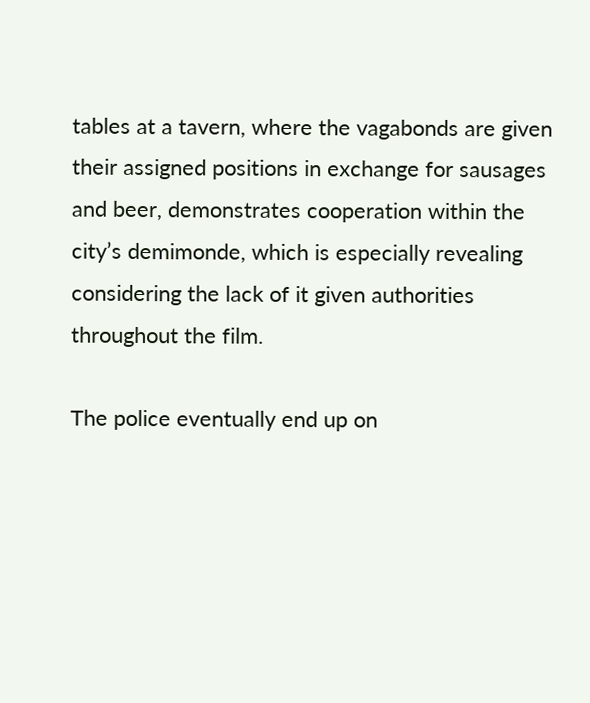tables at a tavern, where the vagabonds are given their assigned positions in exchange for sausages and beer, demonstrates cooperation within the city’s demimonde, which is especially revealing considering the lack of it given authorities throughout the film.

The police eventually end up on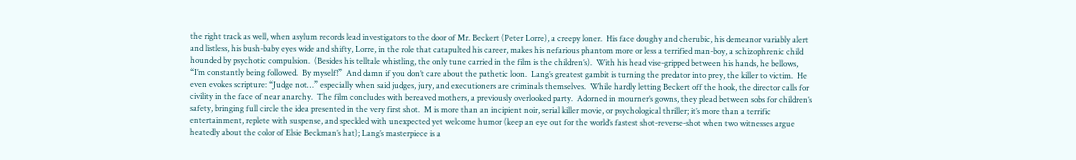the right track as well, when asylum records lead investigators to the door of Mr. Beckert (Peter Lorre), a creepy loner.  His face doughy and cherubic, his demeanor variably alert and listless, his bush-baby eyes wide and shifty, Lorre, in the role that catapulted his career, makes his nefarious phantom more or less a terrified man-boy, a schizophrenic child hounded by psychotic compulsion.  (Besides his telltale whistling, the only tune carried in the film is the children’s).  With his head vise-gripped between his hands, he bellows, “I’m constantly being followed.  By myself!”  And damn if you don’t care about the pathetic loon.  Lang’s greatest gambit is turning the predator into prey, the killer to victim.  He even evokes scripture: “Judge not…” especially when said judges, jury, and executioners are criminals themselves.  While hardly letting Beckert off the hook, the director calls for civility in the face of near anarchy.  The film concludes with bereaved mothers, a previously overlooked party.  Adorned in mourner’s gowns, they plead between sobs for children’s safety, bringing full circle the idea presented in the very first shot.  M is more than an incipient noir, serial killer movie, or psychological thriller; it’s more than a terrific entertainment, replete with suspense, and speckled with unexpected yet welcome humor (keep an eye out for the world’s fastest shot-reverse-shot when two witnesses argue heatedly about the color of Elsie Beckman’s hat); Lang’s masterpiece is a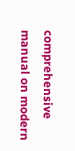comprehensive manual on modern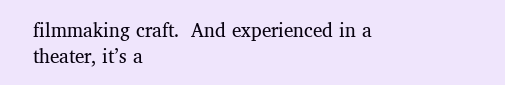filmmaking craft.  And experienced in a theater, it’s a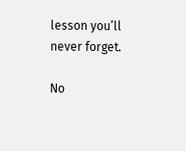lesson you’ll never forget.

No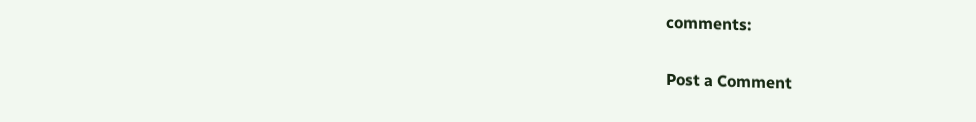comments:

Post a Comment